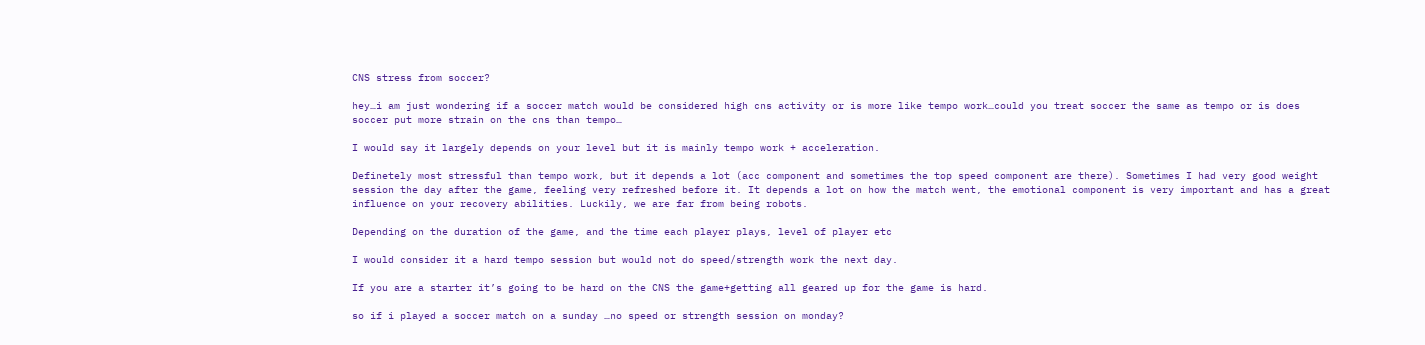CNS stress from soccer?

hey…i am just wondering if a soccer match would be considered high cns activity or is more like tempo work…could you treat soccer the same as tempo or is does soccer put more strain on the cns than tempo…

I would say it largely depends on your level but it is mainly tempo work + acceleration.

Definetely most stressful than tempo work, but it depends a lot (acc component and sometimes the top speed component are there). Sometimes I had very good weight session the day after the game, feeling very refreshed before it. It depends a lot on how the match went, the emotional component is very important and has a great influence on your recovery abilities. Luckily, we are far from being robots.

Depending on the duration of the game, and the time each player plays, level of player etc

I would consider it a hard tempo session but would not do speed/strength work the next day.

If you are a starter it’s going to be hard on the CNS the game+getting all geared up for the game is hard.

so if i played a soccer match on a sunday …no speed or strength session on monday?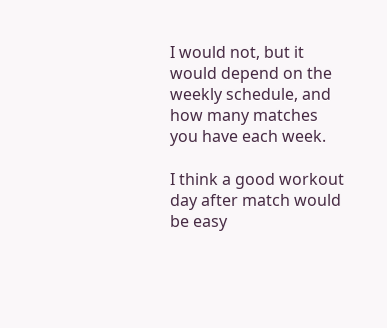I would not, but it would depend on the weekly schedule, and how many matches you have each week.

I think a good workout day after match would be easy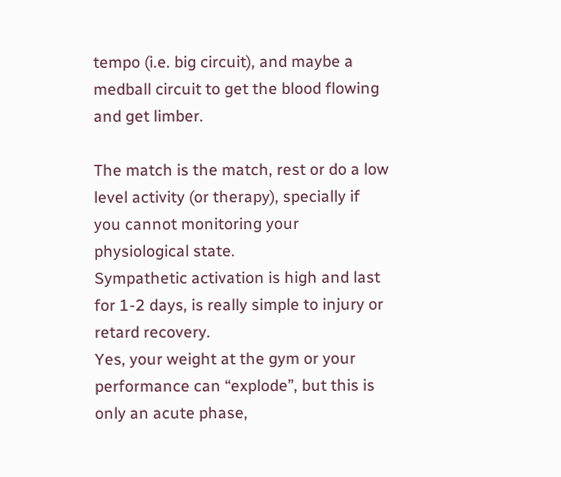tempo (i.e. big circuit), and maybe a medball circuit to get the blood flowing and get limber.

The match is the match, rest or do a low level activity (or therapy), specially if you cannot monitoring your physiological state.
Sympathetic activation is high and last for 1-2 days, is really simple to injury or retard recovery.
Yes, your weight at the gym or your performance can “explode”, but this is only an acute phase,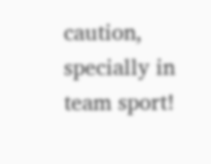caution, specially in team sport!